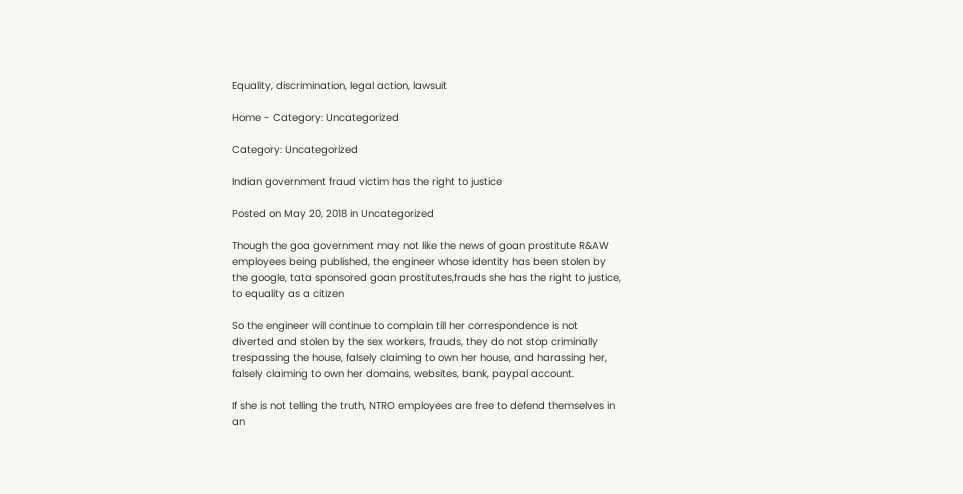Equality, discrimination, legal action, lawsuit

Home - Category: Uncategorized

Category: Uncategorized

Indian government fraud victim has the right to justice

Posted on May 20, 2018 in Uncategorized

Though the goa government may not like the news of goan prostitute R&AW employees being published, the engineer whose identity has been stolen by the google, tata sponsored goan prostitutes,frauds she has the right to justice, to equality as a citizen

So the engineer will continue to complain till her correspondence is not diverted and stolen by the sex workers, frauds, they do not stop criminally trespassing the house, falsely claiming to own her house, and harassing her, falsely claiming to own her domains, websites, bank, paypal account.

If she is not telling the truth, NTRO employees are free to defend themselves in an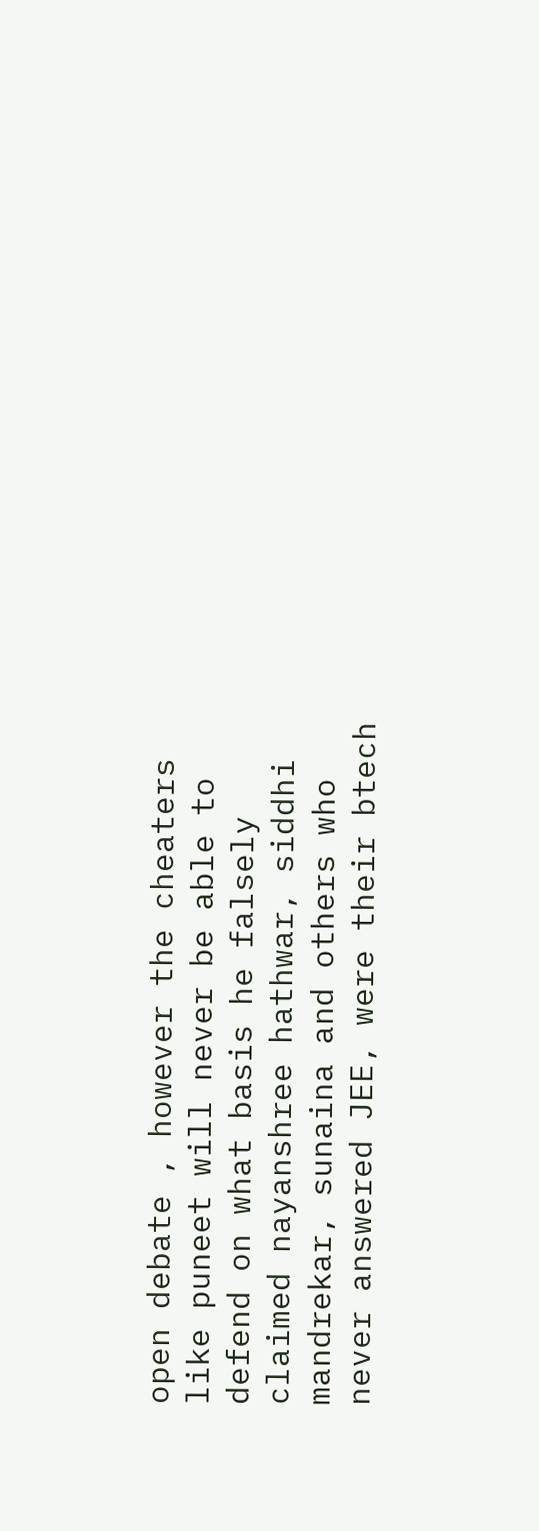open debate , however the cheaters like puneet will never be able to defend on what basis he falsely claimed nayanshree hathwar, siddhi mandrekar, sunaina and others who never answered JEE, were their btech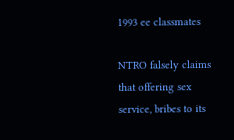1993 ee classmates

NTRO falsely claims that offering sex service, bribes to its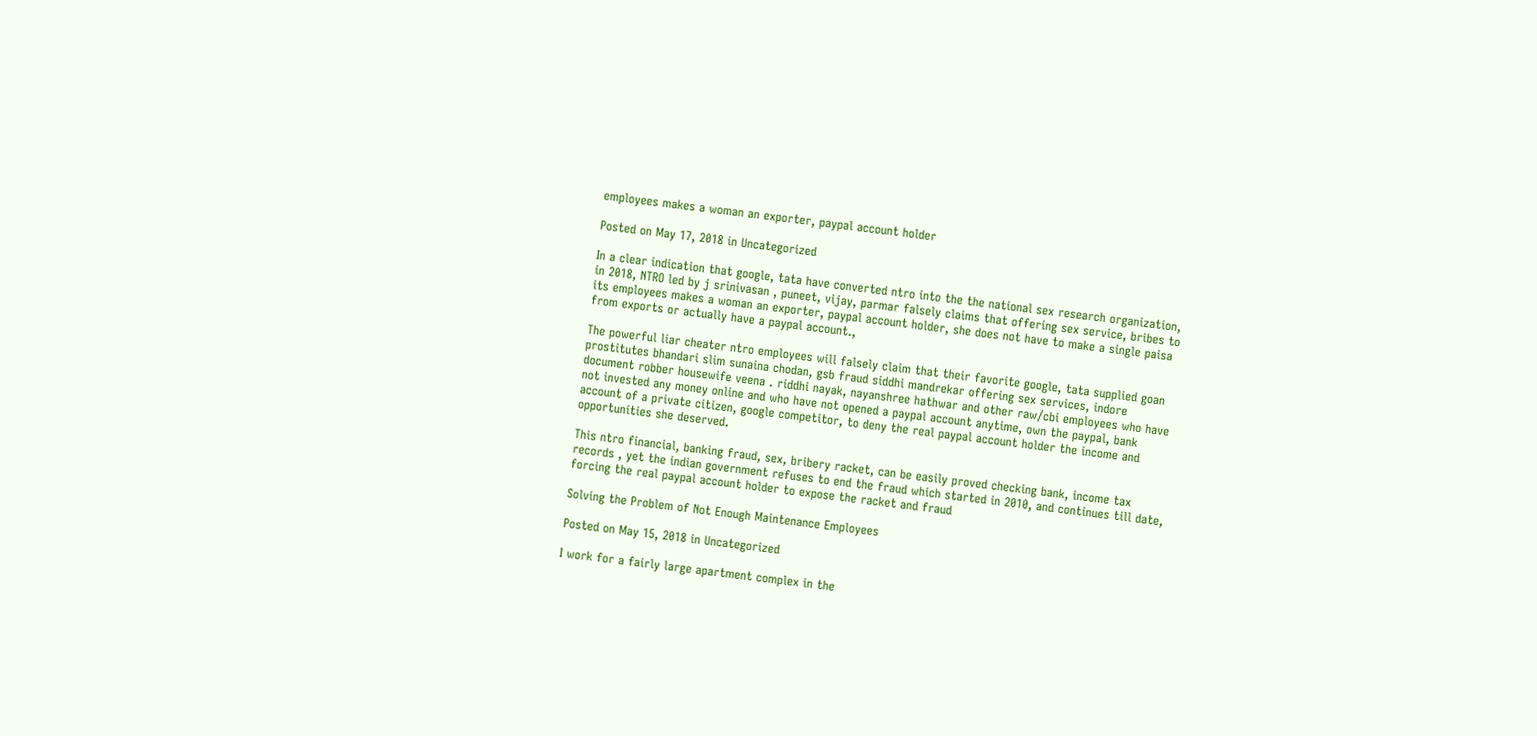employees makes a woman an exporter, paypal account holder

Posted on May 17, 2018 in Uncategorized

In a clear indication that google, tata have converted ntro into the the national sex research organization, in 2018, NTRO led by j srinivasan , puneet, vijay, parmar falsely claims that offering sex service, bribes to its employees makes a woman an exporter, paypal account holder, she does not have to make a single paisa from exports or actually have a paypal account.,

The powerful liar cheater ntro employees will falsely claim that their favorite google, tata supplied goan prostitutes bhandari slim sunaina chodan, gsb fraud siddhi mandrekar offering sex services, indore document robber housewife veena . riddhi nayak, nayanshree hathwar and other raw/cbi employees who have not invested any money online and who have not opened a paypal account anytime, own the paypal, bank account of a private citizen, google competitor, to deny the real paypal account holder the income and opportunities she deserved.

This ntro financial, banking fraud, sex, bribery racket, can be easily proved checking bank, income tax records , yet the indian government refuses to end the fraud which started in 2010, and continues till date, forcing the real paypal account holder to expose the racket and fraud

Solving the Problem of Not Enough Maintenance Employees

Posted on May 15, 2018 in Uncategorized

I work for a fairly large apartment complex in the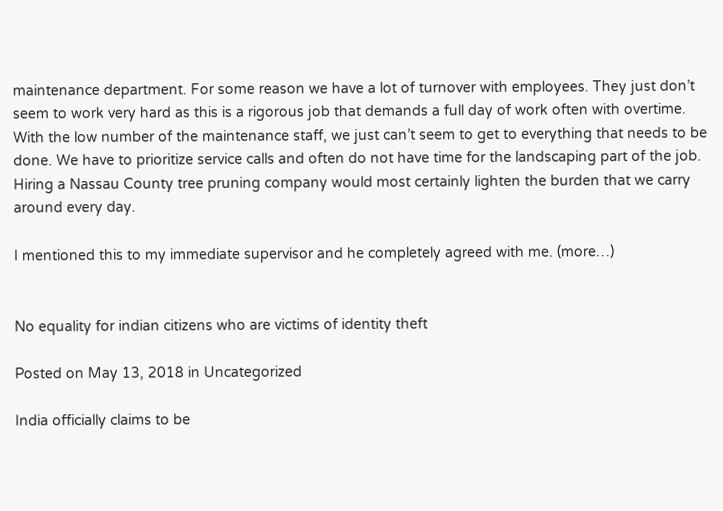maintenance department. For some reason we have a lot of turnover with employees. They just don’t seem to work very hard as this is a rigorous job that demands a full day of work often with overtime. With the low number of the maintenance staff, we just can’t seem to get to everything that needs to be done. We have to prioritize service calls and often do not have time for the landscaping part of the job. Hiring a Nassau County tree pruning company would most certainly lighten the burden that we carry around every day.

I mentioned this to my immediate supervisor and he completely agreed with me. (more…)


No equality for indian citizens who are victims of identity theft

Posted on May 13, 2018 in Uncategorized

India officially claims to be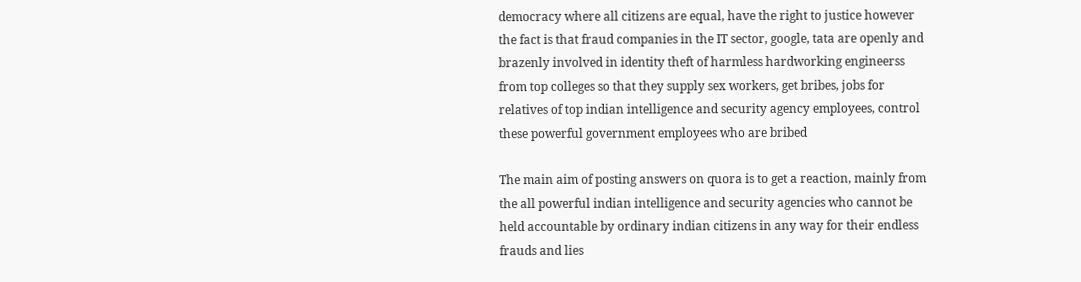democracy where all citizens are equal, have the right to justice however the fact is that fraud companies in the IT sector, google, tata are openly and brazenly involved in identity theft of harmless hardworking engineerss from top colleges so that they supply sex workers, get bribes, jobs for relatives of top indian intelligence and security agency employees, control these powerful government employees who are bribed

The main aim of posting answers on quora is to get a reaction, mainly from the all powerful indian intelligence and security agencies who cannot be held accountable by ordinary indian citizens in any way for their endless frauds and lies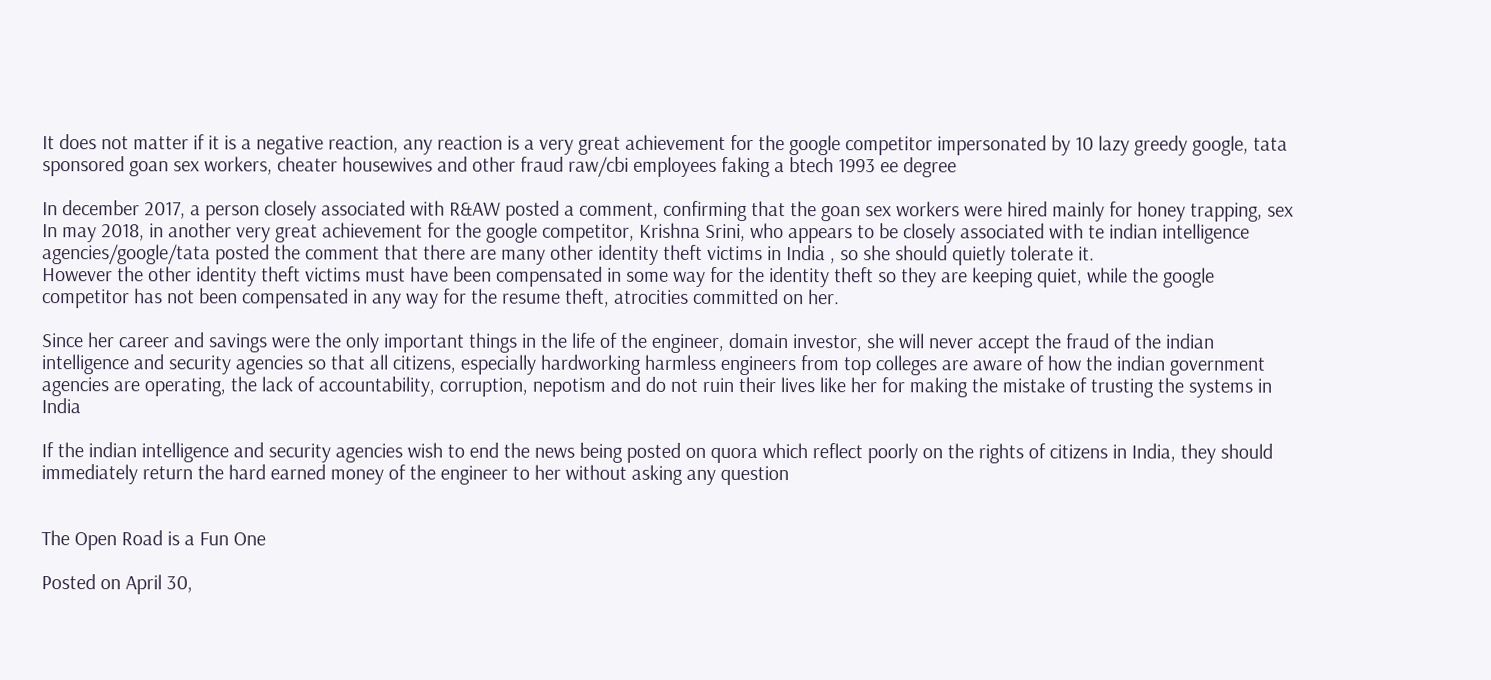It does not matter if it is a negative reaction, any reaction is a very great achievement for the google competitor impersonated by 10 lazy greedy google, tata sponsored goan sex workers, cheater housewives and other fraud raw/cbi employees faking a btech 1993 ee degree

In december 2017, a person closely associated with R&AW posted a comment, confirming that the goan sex workers were hired mainly for honey trapping, sex
In may 2018, in another very great achievement for the google competitor, Krishna Srini, who appears to be closely associated with te indian intelligence agencies/google/tata posted the comment that there are many other identity theft victims in India , so she should quietly tolerate it.
However the other identity theft victims must have been compensated in some way for the identity theft so they are keeping quiet, while the google competitor has not been compensated in any way for the resume theft, atrocities committed on her.

Since her career and savings were the only important things in the life of the engineer, domain investor, she will never accept the fraud of the indian intelligence and security agencies so that all citizens, especially hardworking harmless engineers from top colleges are aware of how the indian government agencies are operating, the lack of accountability, corruption, nepotism and do not ruin their lives like her for making the mistake of trusting the systems in India

If the indian intelligence and security agencies wish to end the news being posted on quora which reflect poorly on the rights of citizens in India, they should immediately return the hard earned money of the engineer to her without asking any question


The Open Road is a Fun One

Posted on April 30,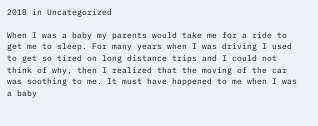2018 in Uncategorized

When I was a baby my parents would take me for a ride to get me to sleep. For many years when I was driving I used to get so tired on long distance trips and I could not think of why, then I realized that the moving of the car was soothing to me. It must have happened to me when I was a baby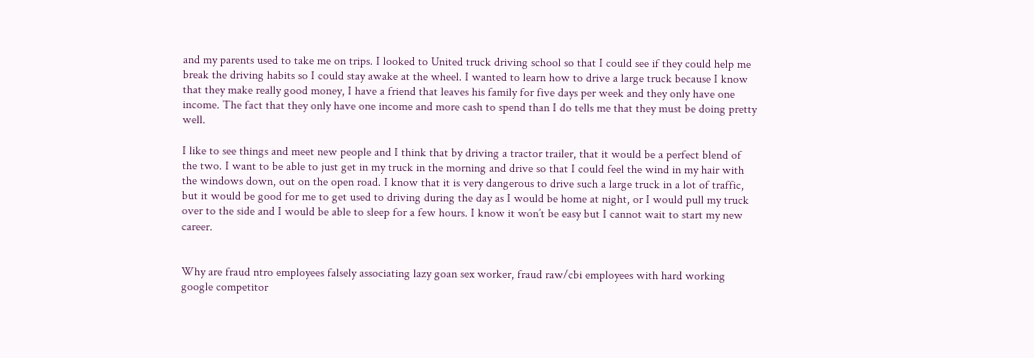and my parents used to take me on trips. I looked to United truck driving school so that I could see if they could help me break the driving habits so I could stay awake at the wheel. I wanted to learn how to drive a large truck because I know that they make really good money, I have a friend that leaves his family for five days per week and they only have one income. The fact that they only have one income and more cash to spend than I do tells me that they must be doing pretty well.

I like to see things and meet new people and I think that by driving a tractor trailer, that it would be a perfect blend of the two. I want to be able to just get in my truck in the morning and drive so that I could feel the wind in my hair with the windows down, out on the open road. I know that it is very dangerous to drive such a large truck in a lot of traffic, but it would be good for me to get used to driving during the day as I would be home at night, or I would pull my truck over to the side and I would be able to sleep for a few hours. I know it won’t be easy but I cannot wait to start my new career.


Why are fraud ntro employees falsely associating lazy goan sex worker, fraud raw/cbi employees with hard working google competitor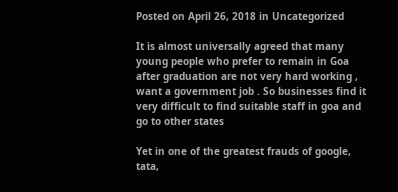Posted on April 26, 2018 in Uncategorized

It is almost universally agreed that many young people who prefer to remain in Goa after graduation are not very hard working , want a government job . So businesses find it very difficult to find suitable staff in goa and go to other states

Yet in one of the greatest frauds of google, tata,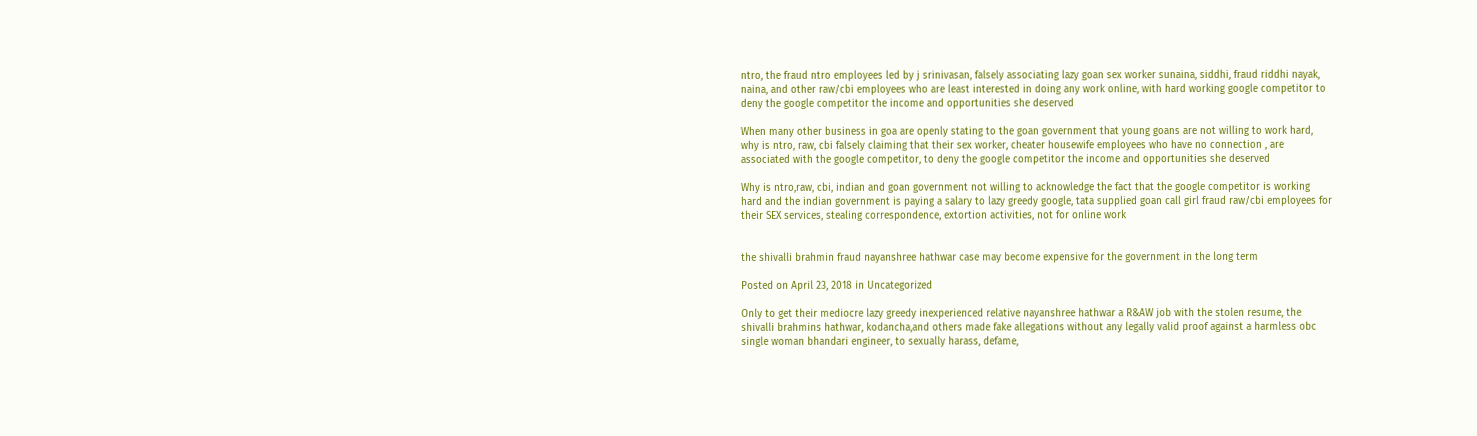ntro, the fraud ntro employees led by j srinivasan, falsely associating lazy goan sex worker sunaina, siddhi, fraud riddhi nayak, naina, and other raw/cbi employees who are least interested in doing any work online, with hard working google competitor to deny the google competitor the income and opportunities she deserved

When many other business in goa are openly stating to the goan government that young goans are not willing to work hard, why is ntro, raw, cbi falsely claiming that their sex worker, cheater housewife employees who have no connection , are associated with the google competitor, to deny the google competitor the income and opportunities she deserved

Why is ntro,raw, cbi, indian and goan government not willing to acknowledge the fact that the google competitor is working hard and the indian government is paying a salary to lazy greedy google, tata supplied goan call girl fraud raw/cbi employees for their SEX services, stealing correspondence, extortion activities, not for online work


the shivalli brahmin fraud nayanshree hathwar case may become expensive for the government in the long term

Posted on April 23, 2018 in Uncategorized

Only to get their mediocre lazy greedy inexperienced relative nayanshree hathwar a R&AW job with the stolen resume, the shivalli brahmins hathwar, kodancha,and others made fake allegations without any legally valid proof against a harmless obc single woman bhandari engineer, to sexually harass, defame,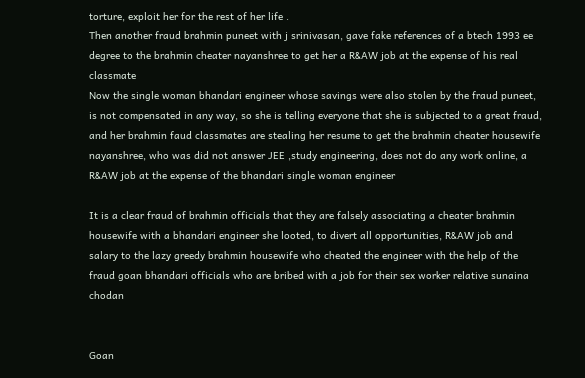torture, exploit her for the rest of her life .
Then another fraud brahmin puneet with j srinivasan, gave fake references of a btech 1993 ee degree to the brahmin cheater nayanshree to get her a R&AW job at the expense of his real classmate
Now the single woman bhandari engineer whose savings were also stolen by the fraud puneet, is not compensated in any way, so she is telling everyone that she is subjected to a great fraud, and her brahmin faud classmates are stealing her resume to get the brahmin cheater housewife nayanshree, who was did not answer JEE ,study engineering, does not do any work online, a R&AW job at the expense of the bhandari single woman engineer

It is a clear fraud of brahmin officials that they are falsely associating a cheater brahmin housewife with a bhandari engineer she looted, to divert all opportunities, R&AW job and salary to the lazy greedy brahmin housewife who cheated the engineer with the help of the fraud goan bhandari officials who are bribed with a job for their sex worker relative sunaina chodan


Goan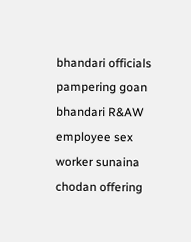bhandari officials pampering goan bhandari R&AW employee sex worker sunaina chodan offering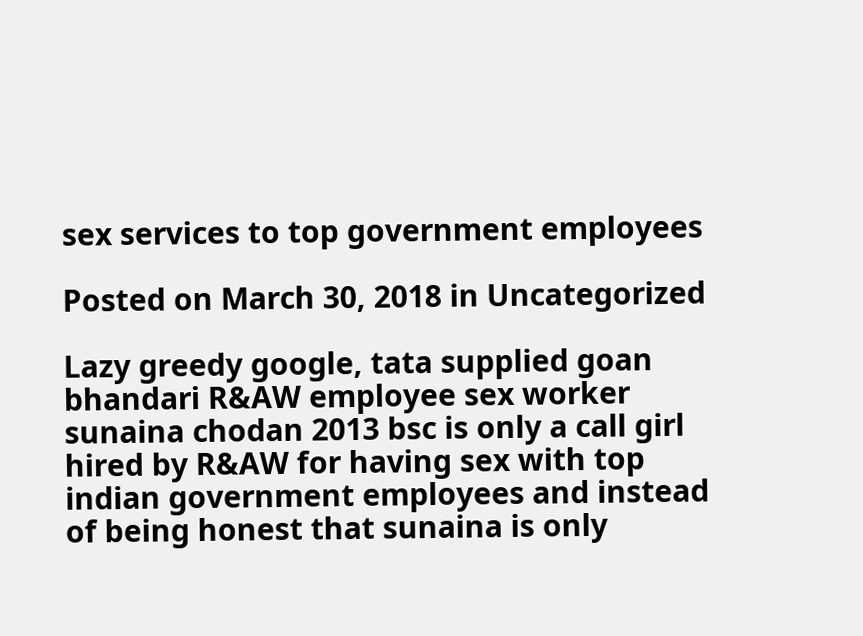sex services to top government employees

Posted on March 30, 2018 in Uncategorized

Lazy greedy google, tata supplied goan bhandari R&AW employee sex worker sunaina chodan 2013 bsc is only a call girl hired by R&AW for having sex with top indian government employees and instead of being honest that sunaina is only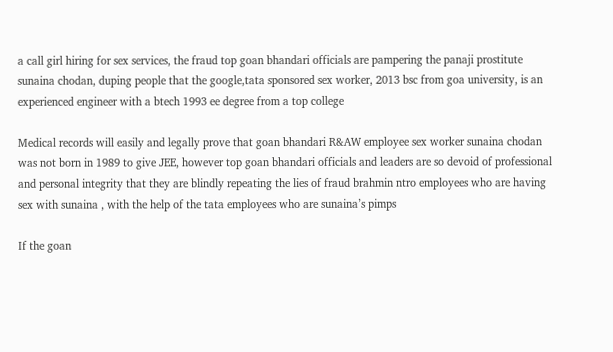a call girl hiring for sex services, the fraud top goan bhandari officials are pampering the panaji prostitute sunaina chodan, duping people that the google,tata sponsored sex worker, 2013 bsc from goa university, is an experienced engineer with a btech 1993 ee degree from a top college

Medical records will easily and legally prove that goan bhandari R&AW employee sex worker sunaina chodan was not born in 1989 to give JEE, however top goan bhandari officials and leaders are so devoid of professional and personal integrity that they are blindly repeating the lies of fraud brahmin ntro employees who are having sex with sunaina , with the help of the tata employees who are sunaina’s pimps

If the goan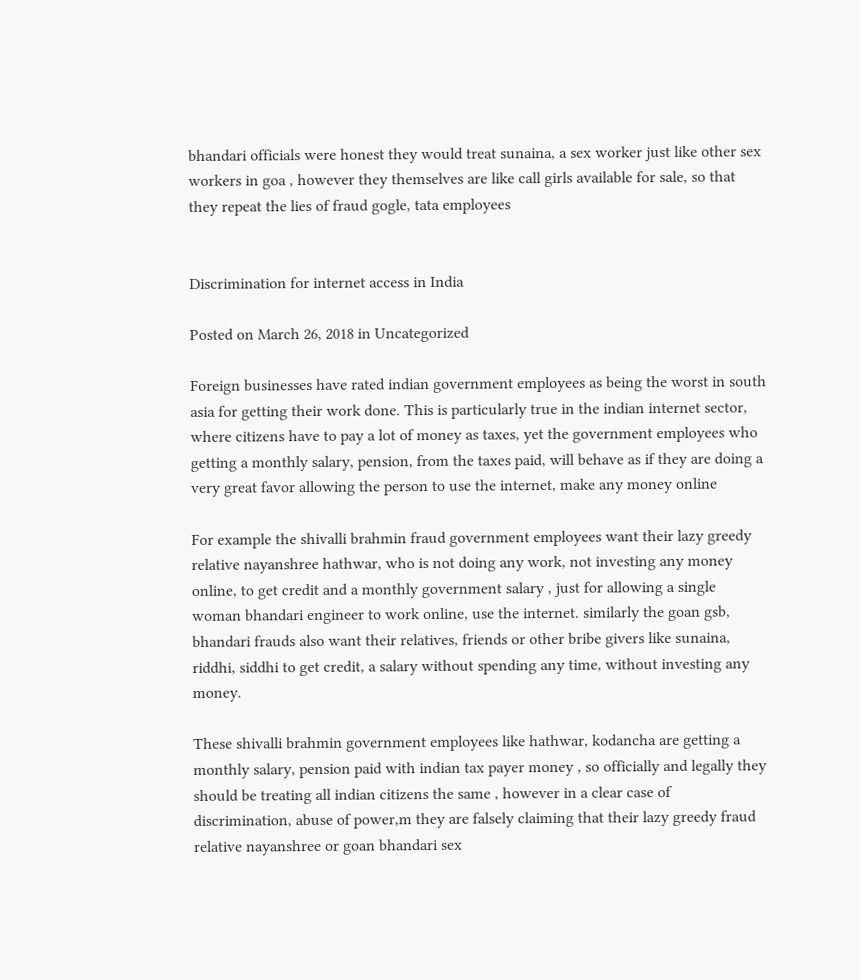bhandari officials were honest they would treat sunaina, a sex worker just like other sex workers in goa , however they themselves are like call girls available for sale, so that they repeat the lies of fraud gogle, tata employees


Discrimination for internet access in India

Posted on March 26, 2018 in Uncategorized

Foreign businesses have rated indian government employees as being the worst in south asia for getting their work done. This is particularly true in the indian internet sector, where citizens have to pay a lot of money as taxes, yet the government employees who getting a monthly salary, pension, from the taxes paid, will behave as if they are doing a very great favor allowing the person to use the internet, make any money online

For example the shivalli brahmin fraud government employees want their lazy greedy relative nayanshree hathwar, who is not doing any work, not investing any money online, to get credit and a monthly government salary , just for allowing a single woman bhandari engineer to work online, use the internet. similarly the goan gsb, bhandari frauds also want their relatives, friends or other bribe givers like sunaina, riddhi, siddhi to get credit, a salary without spending any time, without investing any money.

These shivalli brahmin government employees like hathwar, kodancha are getting a monthly salary, pension paid with indian tax payer money , so officially and legally they should be treating all indian citizens the same , however in a clear case of discrimination, abuse of power,m they are falsely claiming that their lazy greedy fraud relative nayanshree or goan bhandari sex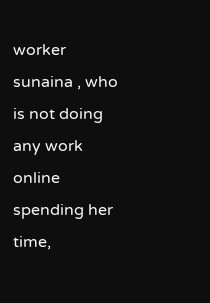worker sunaina , who is not doing any work online spending her time,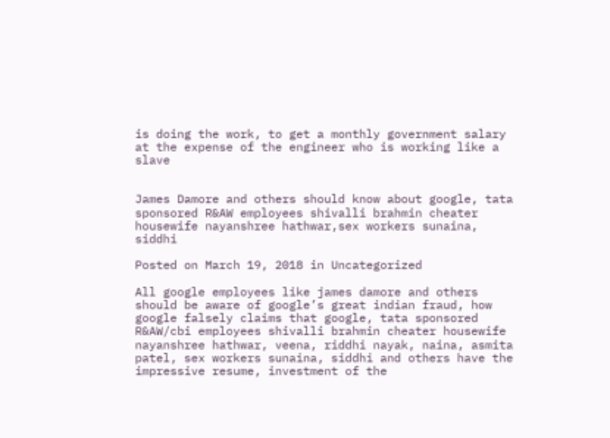is doing the work, to get a monthly government salary at the expense of the engineer who is working like a slave


James Damore and others should know about google, tata sponsored R&AW employees shivalli brahmin cheater housewife nayanshree hathwar,sex workers sunaina, siddhi

Posted on March 19, 2018 in Uncategorized

All google employees like james damore and others should be aware of google’s great indian fraud, how google falsely claims that google, tata sponsored R&AW/cbi employees shivalli brahmin cheater housewife nayanshree hathwar, veena, riddhi nayak, naina, asmita patel, sex workers sunaina, siddhi and others have the impressive resume, investment of the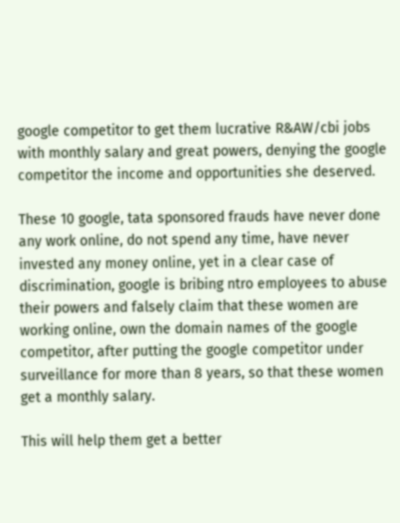google competitor to get them lucrative R&AW/cbi jobs with monthly salary and great powers, denying the google competitor the income and opportunities she deserved.

These 10 google, tata sponsored frauds have never done any work online, do not spend any time, have never invested any money online, yet in a clear case of discrimination, google is bribing ntro employees to abuse their powers and falsely claim that these women are working online, own the domain names of the google competitor, after putting the google competitor under surveillance for more than 8 years, so that these women get a monthly salary.

This will help them get a better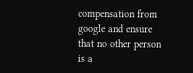compensation from google and ensure that no other person is a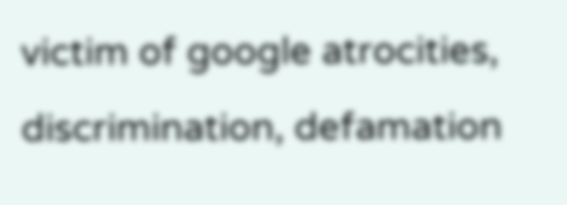victim of google atrocities, discrimination, defamation